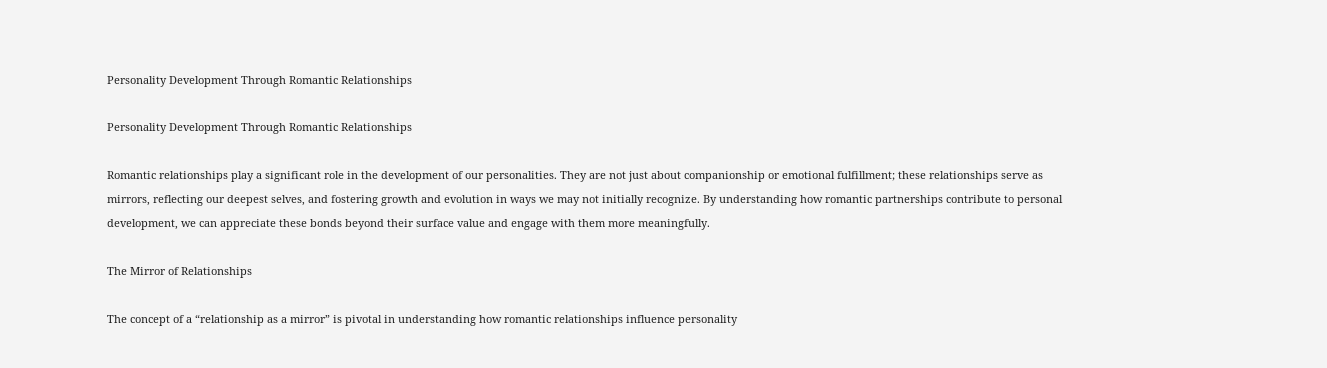Personality Development Through Romantic Relationships

Personality Development Through Romantic Relationships

Romantic relationships play a significant role in the development of our personalities. They are not just about companionship or emotional fulfillment; these relationships serve as mirrors, reflecting our deepest selves, and fostering growth and evolution in ways we may not initially recognize. By understanding how romantic partnerships contribute to personal development, we can appreciate these bonds beyond their surface value and engage with them more meaningfully.

The Mirror of Relationships

The concept of a “relationship as a mirror” is pivotal in understanding how romantic relationships influence personality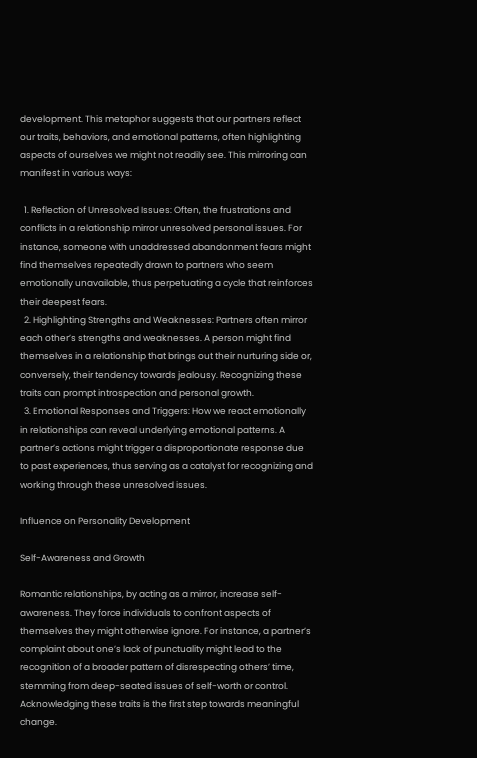development. This metaphor suggests that our partners reflect our traits, behaviors, and emotional patterns, often highlighting aspects of ourselves we might not readily see. This mirroring can manifest in various ways:

  1. Reflection of Unresolved Issues: Often, the frustrations and conflicts in a relationship mirror unresolved personal issues. For instance, someone with unaddressed abandonment fears might find themselves repeatedly drawn to partners who seem emotionally unavailable, thus perpetuating a cycle that reinforces their deepest fears.
  2. Highlighting Strengths and Weaknesses: Partners often mirror each other’s strengths and weaknesses. A person might find themselves in a relationship that brings out their nurturing side or, conversely, their tendency towards jealousy. Recognizing these traits can prompt introspection and personal growth.
  3. Emotional Responses and Triggers: How we react emotionally in relationships can reveal underlying emotional patterns. A partner’s actions might trigger a disproportionate response due to past experiences, thus serving as a catalyst for recognizing and working through these unresolved issues.

Influence on Personality Development

Self-Awareness and Growth

Romantic relationships, by acting as a mirror, increase self-awareness. They force individuals to confront aspects of themselves they might otherwise ignore. For instance, a partner’s complaint about one’s lack of punctuality might lead to the recognition of a broader pattern of disrespecting others’ time, stemming from deep-seated issues of self-worth or control. Acknowledging these traits is the first step towards meaningful change.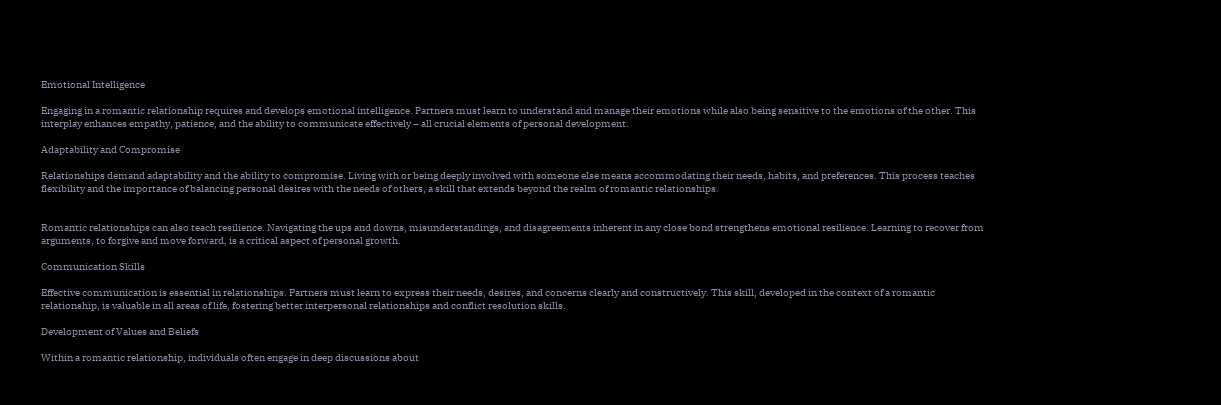Emotional Intelligence

Engaging in a romantic relationship requires and develops emotional intelligence. Partners must learn to understand and manage their emotions while also being sensitive to the emotions of the other. This interplay enhances empathy, patience, and the ability to communicate effectively – all crucial elements of personal development.

Adaptability and Compromise

Relationships demand adaptability and the ability to compromise. Living with or being deeply involved with someone else means accommodating their needs, habits, and preferences. This process teaches flexibility and the importance of balancing personal desires with the needs of others, a skill that extends beyond the realm of romantic relationships.


Romantic relationships can also teach resilience. Navigating the ups and downs, misunderstandings, and disagreements inherent in any close bond strengthens emotional resilience. Learning to recover from arguments, to forgive and move forward, is a critical aspect of personal growth.

Communication Skills

Effective communication is essential in relationships. Partners must learn to express their needs, desires, and concerns clearly and constructively. This skill, developed in the context of a romantic relationship, is valuable in all areas of life, fostering better interpersonal relationships and conflict resolution skills.

Development of Values and Beliefs

Within a romantic relationship, individuals often engage in deep discussions about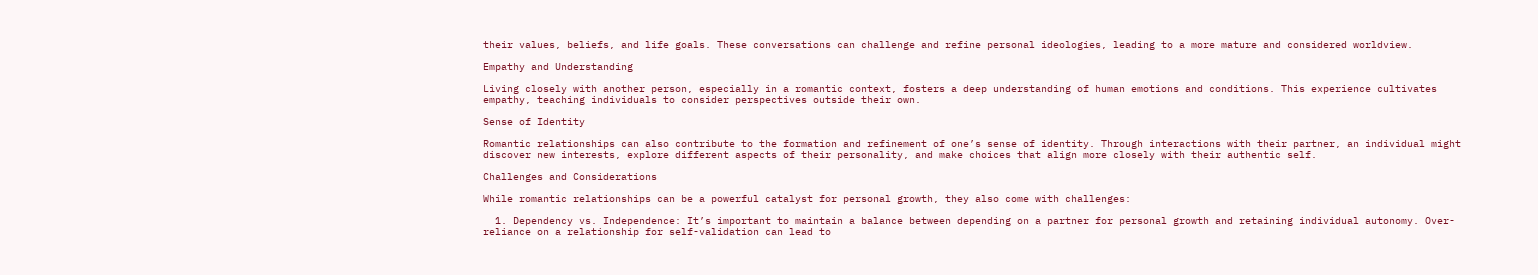their values, beliefs, and life goals. These conversations can challenge and refine personal ideologies, leading to a more mature and considered worldview.

Empathy and Understanding

Living closely with another person, especially in a romantic context, fosters a deep understanding of human emotions and conditions. This experience cultivates empathy, teaching individuals to consider perspectives outside their own.

Sense of Identity

Romantic relationships can also contribute to the formation and refinement of one’s sense of identity. Through interactions with their partner, an individual might discover new interests, explore different aspects of their personality, and make choices that align more closely with their authentic self.

Challenges and Considerations

While romantic relationships can be a powerful catalyst for personal growth, they also come with challenges:

  1. Dependency vs. Independence: It’s important to maintain a balance between depending on a partner for personal growth and retaining individual autonomy. Over-reliance on a relationship for self-validation can lead to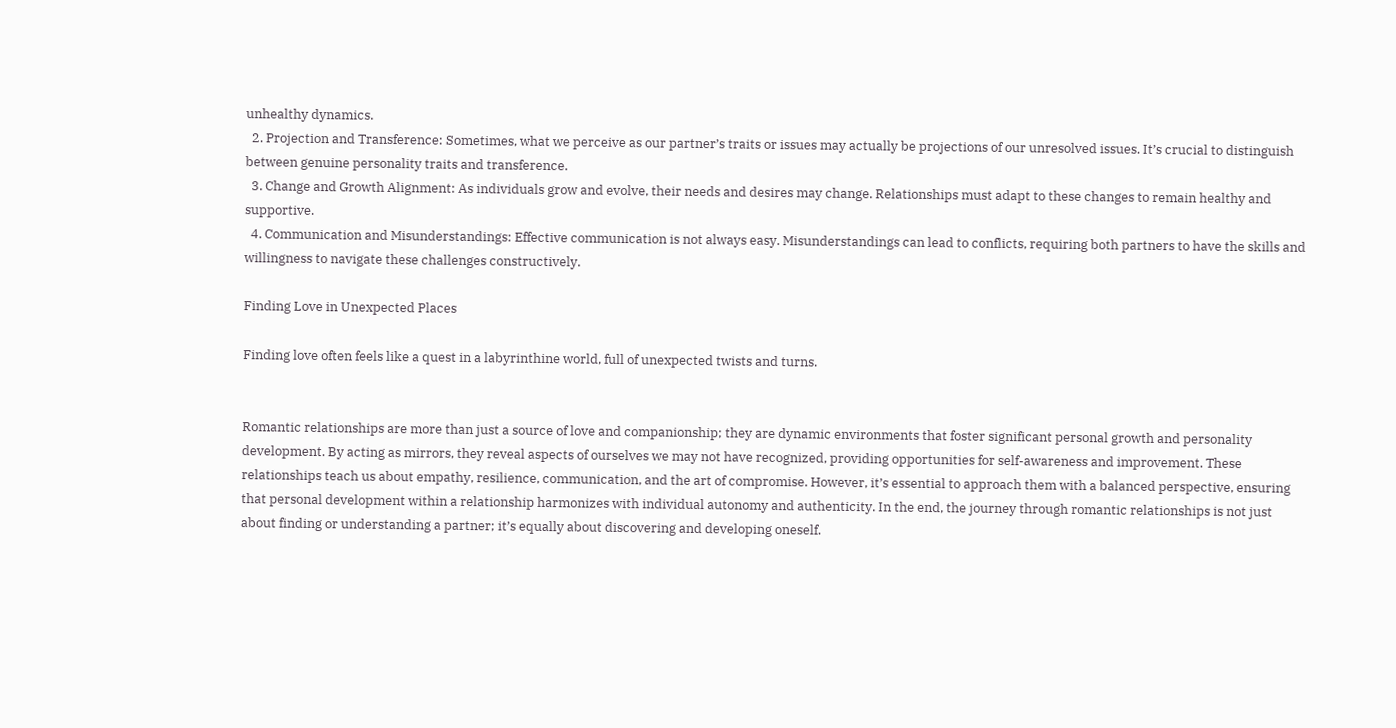unhealthy dynamics.
  2. Projection and Transference: Sometimes, what we perceive as our partner’s traits or issues may actually be projections of our unresolved issues. It’s crucial to distinguish between genuine personality traits and transference.
  3. Change and Growth Alignment: As individuals grow and evolve, their needs and desires may change. Relationships must adapt to these changes to remain healthy and supportive.
  4. Communication and Misunderstandings: Effective communication is not always easy. Misunderstandings can lead to conflicts, requiring both partners to have the skills and willingness to navigate these challenges constructively.

Finding Love in Unexpected Places

Finding love often feels like a quest in a labyrinthine world, full of unexpected twists and turns.


Romantic relationships are more than just a source of love and companionship; they are dynamic environments that foster significant personal growth and personality development. By acting as mirrors, they reveal aspects of ourselves we may not have recognized, providing opportunities for self-awareness and improvement. These relationships teach us about empathy, resilience, communication, and the art of compromise. However, it’s essential to approach them with a balanced perspective, ensuring that personal development within a relationship harmonizes with individual autonomy and authenticity. In the end, the journey through romantic relationships is not just about finding or understanding a partner; it’s equally about discovering and developing oneself.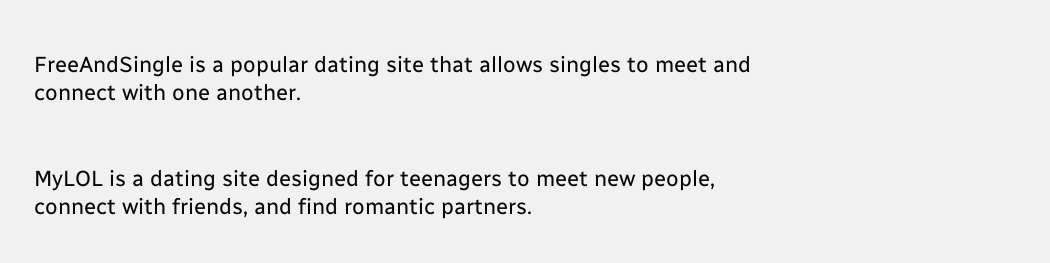FreeAndSingle is a popular dating site that allows singles to meet and connect with one another.


MyLOL is a dating site designed for teenagers to meet new people, connect with friends, and find romantic partners.